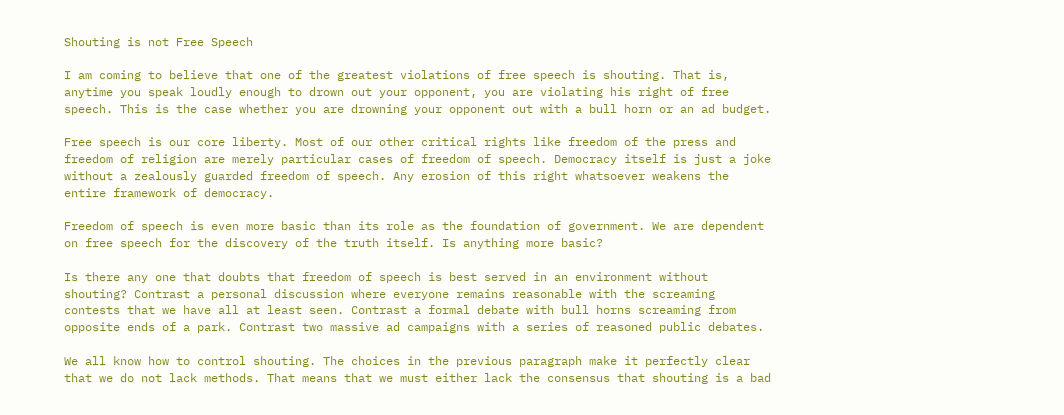Shouting is not Free Speech

I am coming to believe that one of the greatest violations of free speech is shouting. That is, anytime you speak loudly enough to drown out your opponent, you are violating his right of free speech. This is the case whether you are drowning your opponent out with a bull horn or an ad budget.

Free speech is our core liberty. Most of our other critical rights like freedom of the press and freedom of religion are merely particular cases of freedom of speech. Democracy itself is just a joke without a zealously guarded freedom of speech. Any erosion of this right whatsoever weakens the entire framework of democracy.

Freedom of speech is even more basic than its role as the foundation of government. We are dependent on free speech for the discovery of the truth itself. Is anything more basic?

Is there any one that doubts that freedom of speech is best served in an environment without shouting? Contrast a personal discussion where everyone remains reasonable with the screaming contests that we have all at least seen. Contrast a formal debate with bull horns screaming from opposite ends of a park. Contrast two massive ad campaigns with a series of reasoned public debates.

We all know how to control shouting. The choices in the previous paragraph make it perfectly clear that we do not lack methods. That means that we must either lack the consensus that shouting is a bad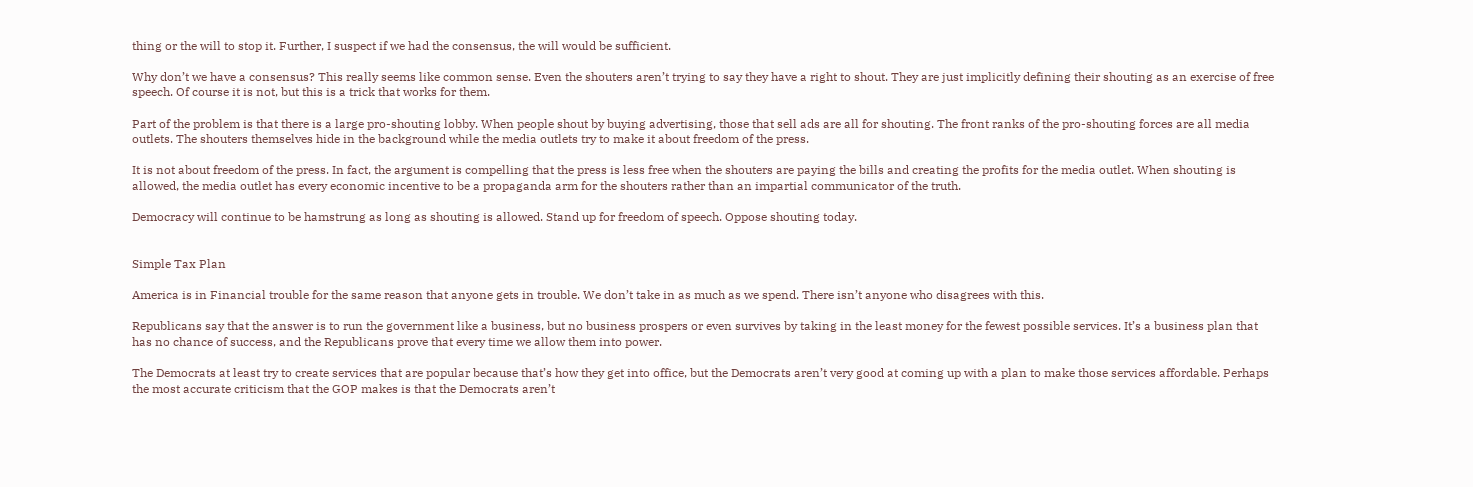thing or the will to stop it. Further, I suspect if we had the consensus, the will would be sufficient.

Why don’t we have a consensus? This really seems like common sense. Even the shouters aren’t trying to say they have a right to shout. They are just implicitly defining their shouting as an exercise of free speech. Of course it is not, but this is a trick that works for them.

Part of the problem is that there is a large pro-shouting lobby. When people shout by buying advertising, those that sell ads are all for shouting. The front ranks of the pro-shouting forces are all media outlets. The shouters themselves hide in the background while the media outlets try to make it about freedom of the press.

It is not about freedom of the press. In fact, the argument is compelling that the press is less free when the shouters are paying the bills and creating the profits for the media outlet. When shouting is allowed, the media outlet has every economic incentive to be a propaganda arm for the shouters rather than an impartial communicator of the truth.

Democracy will continue to be hamstrung as long as shouting is allowed. Stand up for freedom of speech. Oppose shouting today.


Simple Tax Plan

America is in Financial trouble for the same reason that anyone gets in trouble. We don’t take in as much as we spend. There isn’t anyone who disagrees with this.

Republicans say that the answer is to run the government like a business, but no business prospers or even survives by taking in the least money for the fewest possible services. It’s a business plan that has no chance of success, and the Republicans prove that every time we allow them into power.

The Democrats at least try to create services that are popular because that’s how they get into office, but the Democrats aren’t very good at coming up with a plan to make those services affordable. Perhaps the most accurate criticism that the GOP makes is that the Democrats aren’t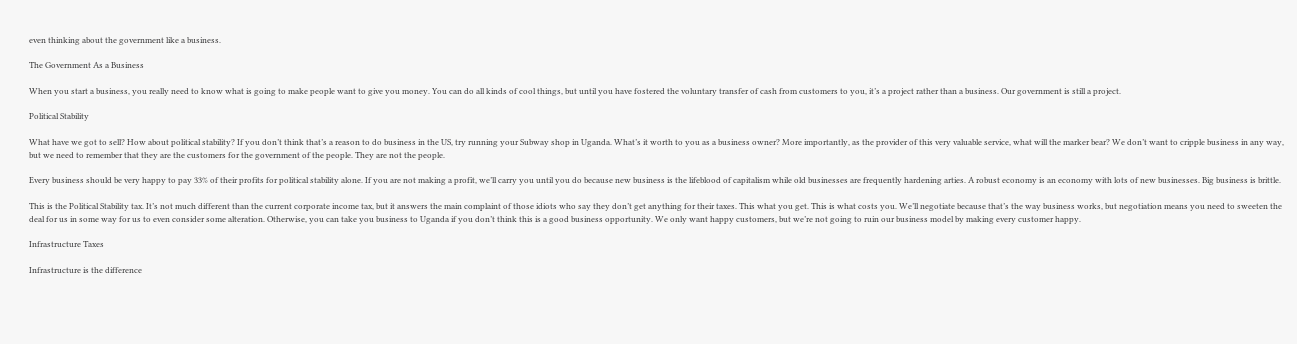even thinking about the government like a business.

The Government As a Business

When you start a business, you really need to know what is going to make people want to give you money. You can do all kinds of cool things, but until you have fostered the voluntary transfer of cash from customers to you, it’s a project rather than a business. Our government is still a project.

Political Stability

What have we got to sell? How about political stability? If you don’t think that’s a reason to do business in the US, try running your Subway shop in Uganda. What’s it worth to you as a business owner? More importantly, as the provider of this very valuable service, what will the marker bear? We don’t want to cripple business in any way, but we need to remember that they are the customers for the government of the people. They are not the people.

Every business should be very happy to pay 33% of their profits for political stability alone. If you are not making a profit, we’ll carry you until you do because new business is the lifeblood of capitalism while old businesses are frequently hardening arties. A robust economy is an economy with lots of new businesses. Big business is brittle.

This is the Political Stability tax. It’s not much different than the current corporate income tax, but it answers the main complaint of those idiots who say they don’t get anything for their taxes. This what you get. This is what costs you. We’ll negotiate because that’s the way business works, but negotiation means you need to sweeten the deal for us in some way for us to even consider some alteration. Otherwise, you can take you business to Uganda if you don’t think this is a good business opportunity. We only want happy customers, but we’re not going to ruin our business model by making every customer happy.

Infrastructure Taxes

Infrastructure is the difference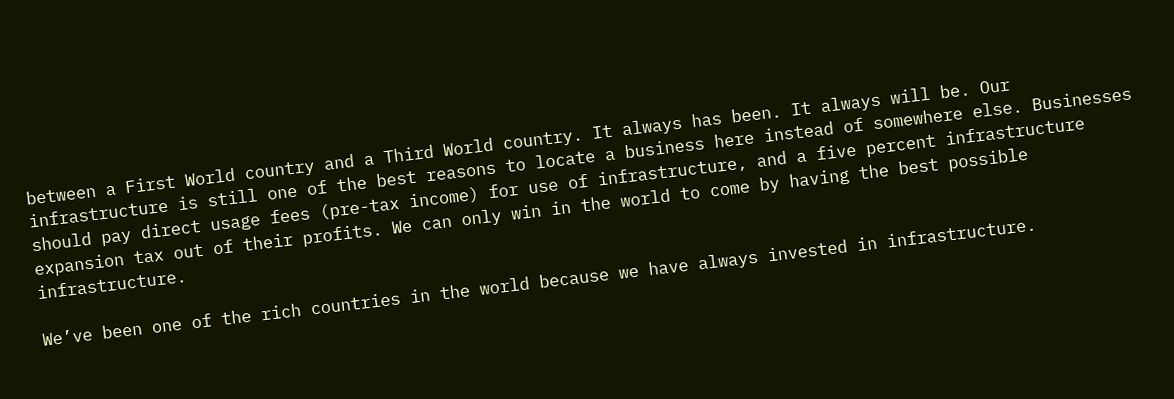between a First World country and a Third World country. It always has been. It always will be. Our infrastructure is still one of the best reasons to locate a business here instead of somewhere else. Businesses should pay direct usage fees (pre-tax income) for use of infrastructure, and a five percent infrastructure expansion tax out of their profits. We can only win in the world to come by having the best possible infrastructure.

We’ve been one of the rich countries in the world because we have always invested in infrastructure.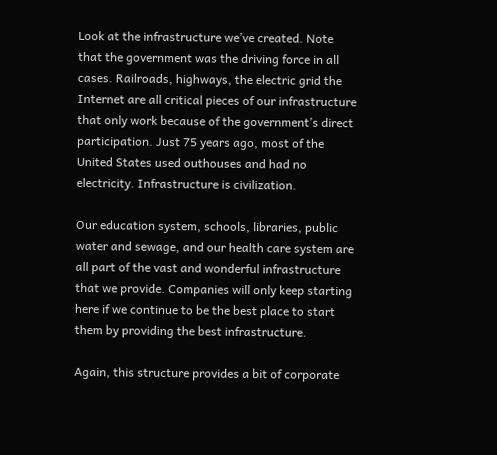Look at the infrastructure we’ve created. Note that the government was the driving force in all cases. Railroads, highways, the electric grid the Internet are all critical pieces of our infrastructure that only work because of the government’s direct participation. Just 75 years ago, most of the United States used outhouses and had no electricity. Infrastructure is civilization.

Our education system, schools, libraries, public water and sewage, and our health care system are all part of the vast and wonderful infrastructure that we provide. Companies will only keep starting here if we continue to be the best place to start them by providing the best infrastructure.

Again, this structure provides a bit of corporate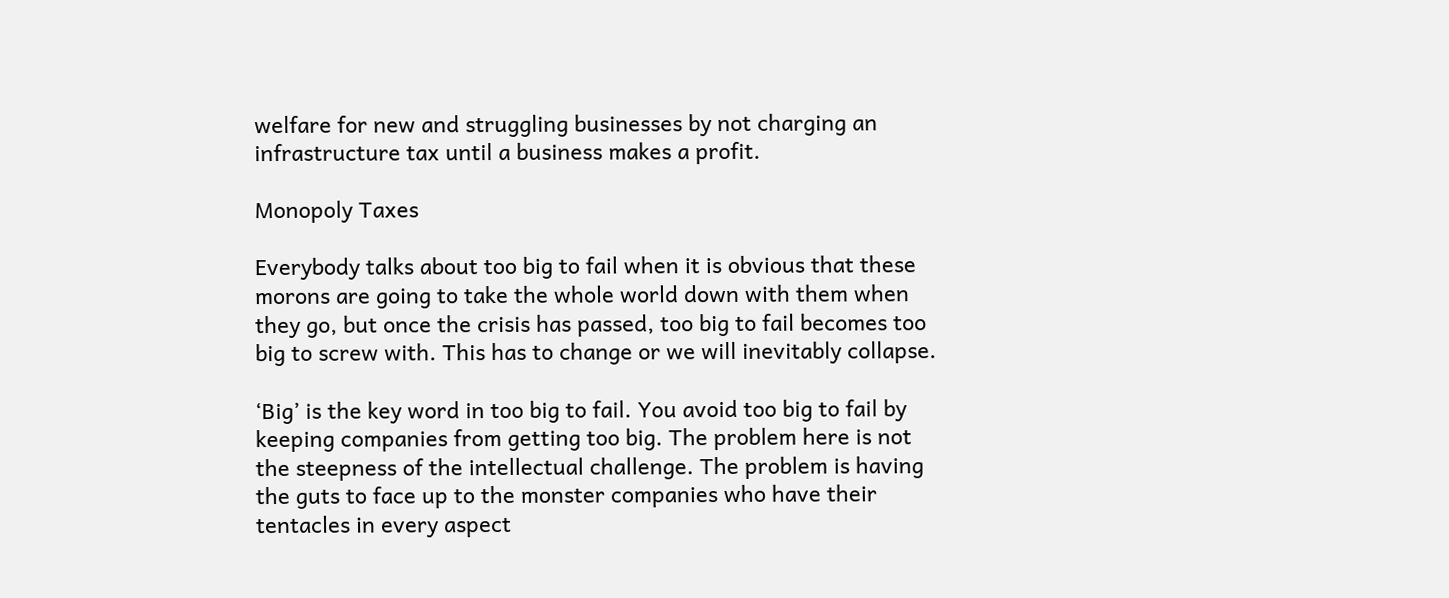welfare for new and struggling businesses by not charging an infrastructure tax until a business makes a profit.

Monopoly Taxes

Everybody talks about too big to fail when it is obvious that these morons are going to take the whole world down with them when they go, but once the crisis has passed, too big to fail becomes too big to screw with. This has to change or we will inevitably collapse.

‘Big’ is the key word in too big to fail. You avoid too big to fail by keeping companies from getting too big. The problem here is not the steepness of the intellectual challenge. The problem is having the guts to face up to the monster companies who have their tentacles in every aspect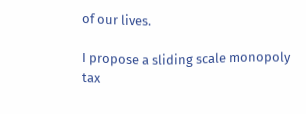of our lives.

I propose a sliding scale monopoly tax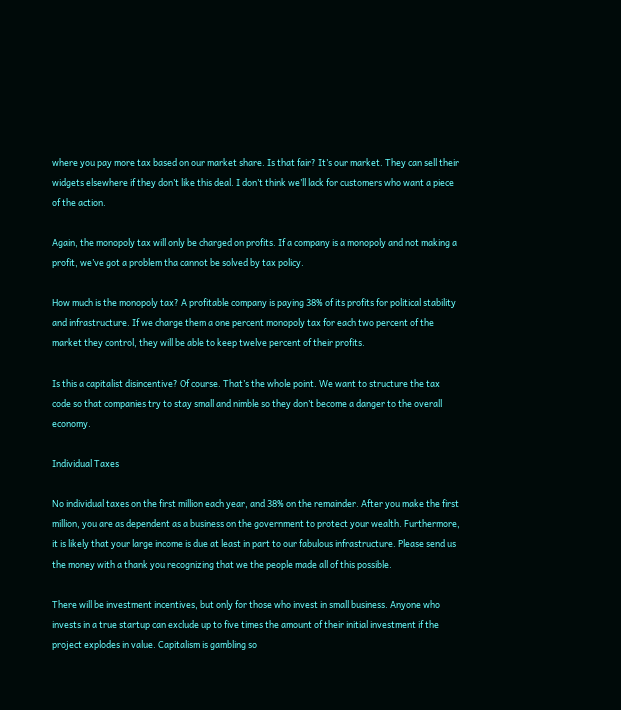where you pay more tax based on our market share. Is that fair? It’s our market. They can sell their widgets elsewhere if they don’t like this deal. I don’t think we’ll lack for customers who want a piece of the action.

Again, the monopoly tax will only be charged on profits. If a company is a monopoly and not making a profit, we’ve got a problem tha cannot be solved by tax policy.

How much is the monopoly tax? A profitable company is paying 38% of its profits for political stability and infrastructure. If we charge them a one percent monopoly tax for each two percent of the market they control, they will be able to keep twelve percent of their profits.

Is this a capitalist disincentive? Of course. That’s the whole point. We want to structure the tax code so that companies try to stay small and nimble so they don’t become a danger to the overall economy.

Individual Taxes

No individual taxes on the first million each year, and 38% on the remainder. After you make the first million, you are as dependent as a business on the government to protect your wealth. Furthermore, it is likely that your large income is due at least in part to our fabulous infrastructure. Please send us the money with a thank you recognizing that we the people made all of this possible.

There will be investment incentives, but only for those who invest in small business. Anyone who invests in a true startup can exclude up to five times the amount of their initial investment if the project explodes in value. Capitalism is gambling so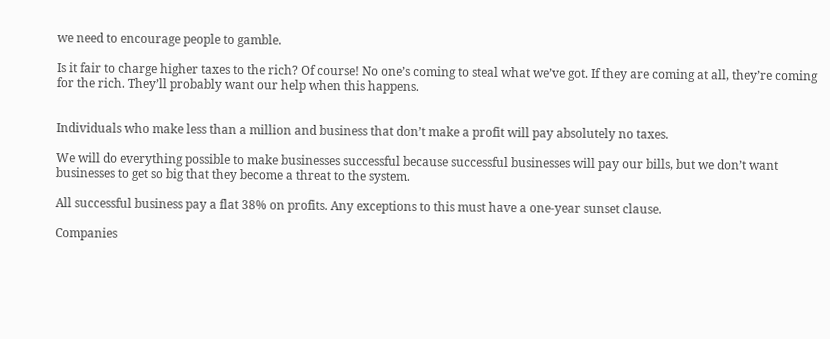we need to encourage people to gamble.

Is it fair to charge higher taxes to the rich? Of course! No one’s coming to steal what we’ve got. If they are coming at all, they’re coming for the rich. They’ll probably want our help when this happens.


Individuals who make less than a million and business that don’t make a profit will pay absolutely no taxes.

We will do everything possible to make businesses successful because successful businesses will pay our bills, but we don’t want businesses to get so big that they become a threat to the system.

All successful business pay a flat 38% on profits. Any exceptions to this must have a one-year sunset clause.

Companies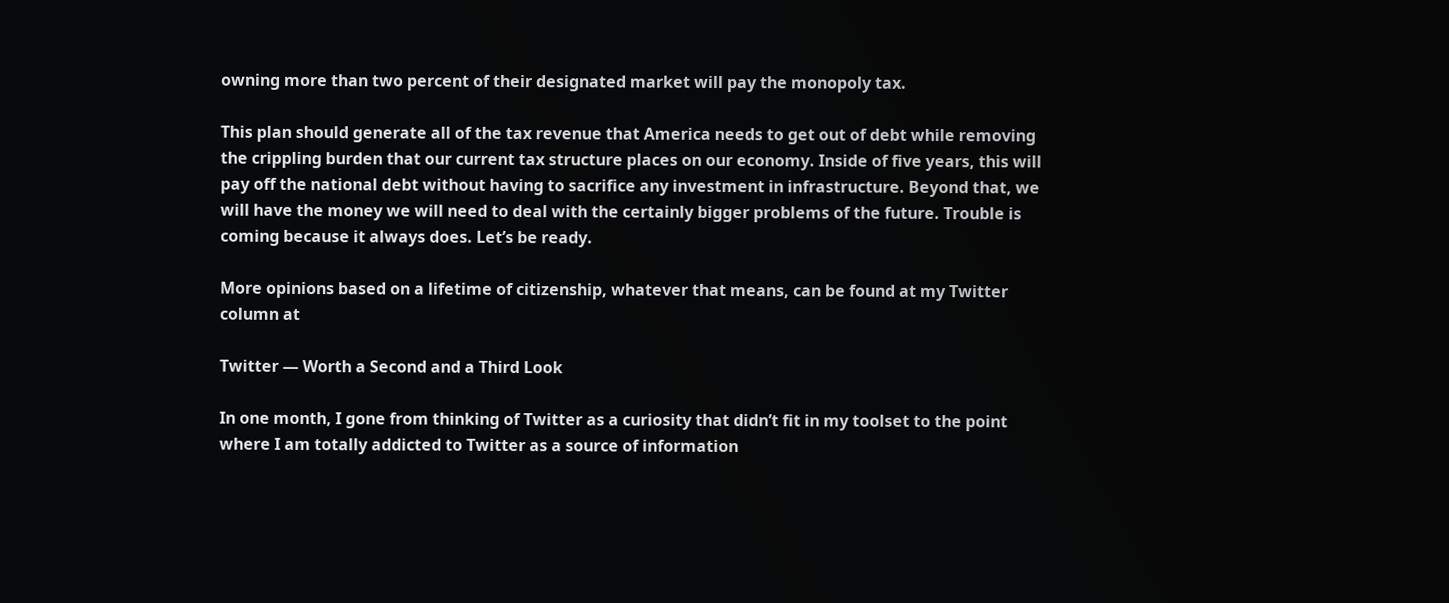owning more than two percent of their designated market will pay the monopoly tax.

This plan should generate all of the tax revenue that America needs to get out of debt while removing the crippling burden that our current tax structure places on our economy. Inside of five years, this will pay off the national debt without having to sacrifice any investment in infrastructure. Beyond that, we will have the money we will need to deal with the certainly bigger problems of the future. Trouble is coming because it always does. Let’s be ready.

More opinions based on a lifetime of citizenship, whatever that means, can be found at my Twitter column at

Twitter — Worth a Second and a Third Look

In one month, I gone from thinking of Twitter as a curiosity that didn’t fit in my toolset to the point where I am totally addicted to Twitter as a source of information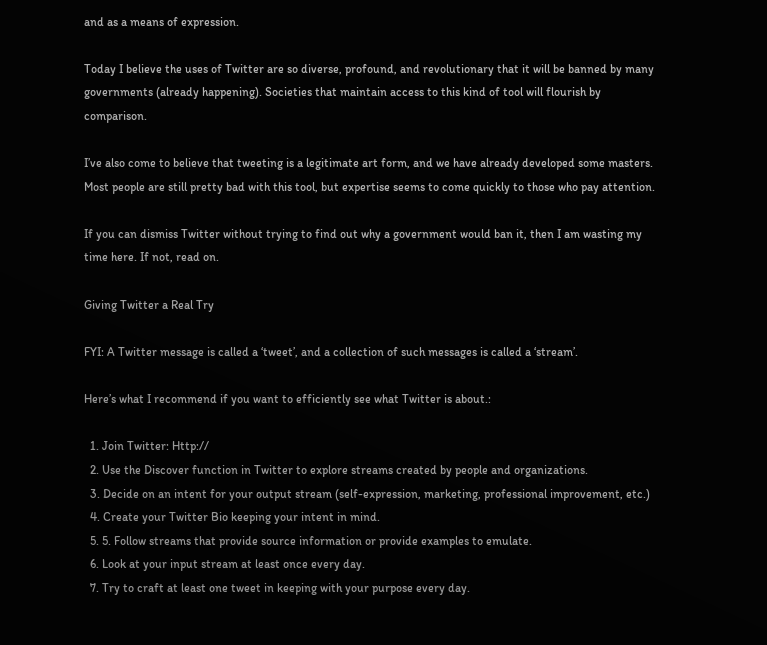and as a means of expression.

Today I believe the uses of Twitter are so diverse, profound, and revolutionary that it will be banned by many governments (already happening). Societies that maintain access to this kind of tool will flourish by comparison.

I’ve also come to believe that tweeting is a legitimate art form, and we have already developed some masters. Most people are still pretty bad with this tool, but expertise seems to come quickly to those who pay attention.

If you can dismiss Twitter without trying to find out why a government would ban it, then I am wasting my time here. If not, read on.

Giving Twitter a Real Try

FYI: A Twitter message is called a ‘tweet’, and a collection of such messages is called a ‘stream’.

Here’s what I recommend if you want to efficiently see what Twitter is about.:

  1. Join Twitter: Http://
  2. Use the Discover function in Twitter to explore streams created by people and organizations.
  3. Decide on an intent for your output stream (self-expression, marketing, professional improvement, etc.)
  4. Create your Twitter Bio keeping your intent in mind.
  5. 5. Follow streams that provide source information or provide examples to emulate.
  6. Look at your input stream at least once every day.
  7. Try to craft at least one tweet in keeping with your purpose every day.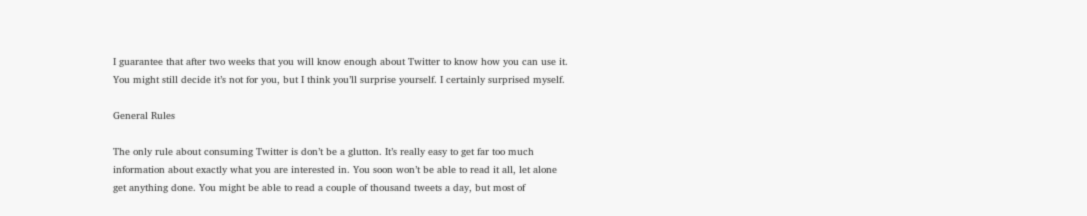I guarantee that after two weeks that you will know enough about Twitter to know how you can use it. You might still decide it’s not for you, but I think you’ll surprise yourself. I certainly surprised myself.

General Rules

The only rule about consuming Twitter is don’t be a glutton. It’s really easy to get far too much information about exactly what you are interested in. You soon won’t be able to read it all, let alone get anything done. You might be able to read a couple of thousand tweets a day, but most of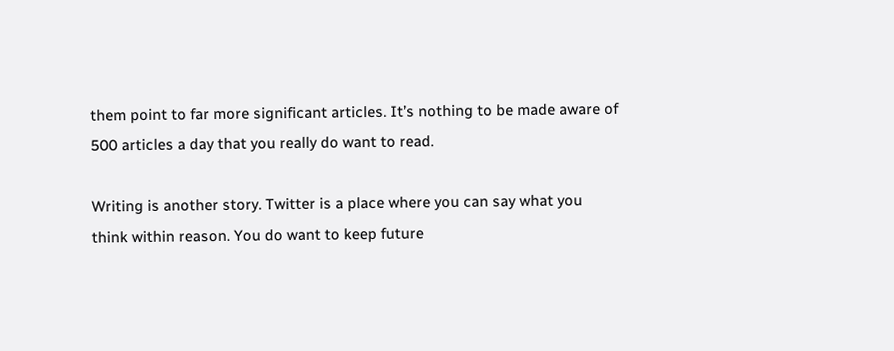them point to far more significant articles. It’s nothing to be made aware of 500 articles a day that you really do want to read.

Writing is another story. Twitter is a place where you can say what you think within reason. You do want to keep future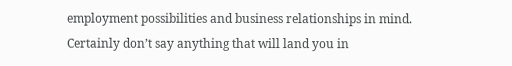employment possibilities and business relationships in mind. Certainly don’t say anything that will land you in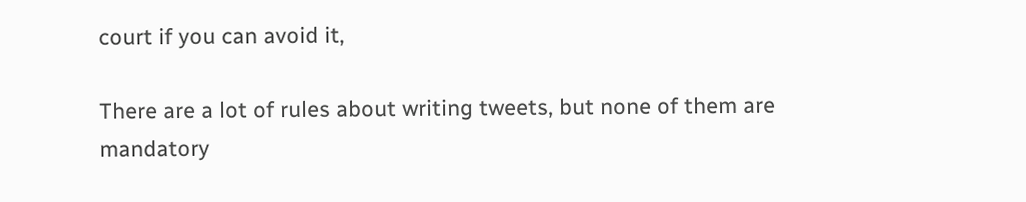court if you can avoid it,

There are a lot of rules about writing tweets, but none of them are mandatory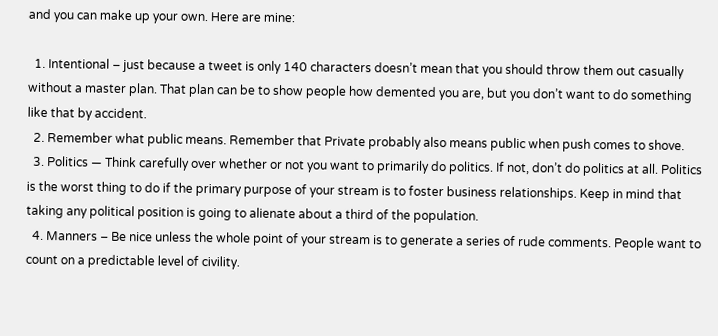and you can make up your own. Here are mine:

  1. Intentional – just because a tweet is only 140 characters doesn’t mean that you should throw them out casually without a master plan. That plan can be to show people how demented you are, but you don’t want to do something like that by accident.
  2. Remember what public means. Remember that Private probably also means public when push comes to shove.
  3. Politics — Think carefully over whether or not you want to primarily do politics. If not, don’t do politics at all. Politics is the worst thing to do if the primary purpose of your stream is to foster business relationships. Keep in mind that taking any political position is going to alienate about a third of the population.
  4. Manners – Be nice unless the whole point of your stream is to generate a series of rude comments. People want to count on a predictable level of civility.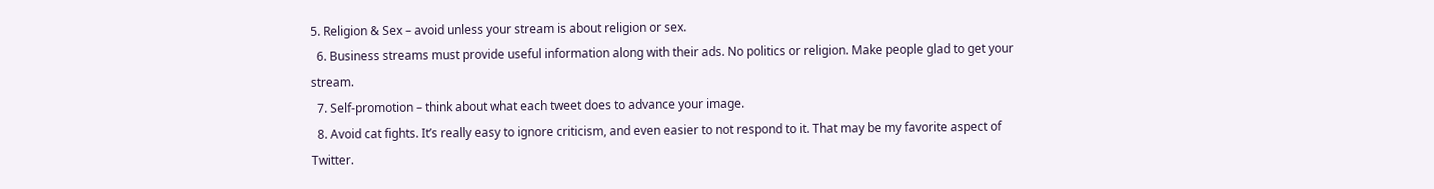5. Religion & Sex – avoid unless your stream is about religion or sex.
  6. Business streams must provide useful information along with their ads. No politics or religion. Make people glad to get your stream.
  7. Self-promotion – think about what each tweet does to advance your image.
  8. Avoid cat fights. It’s really easy to ignore criticism, and even easier to not respond to it. That may be my favorite aspect of Twitter.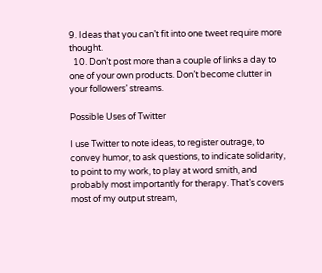9. Ideas that you can’t fit into one tweet require more thought.
  10. Don’t post more than a couple of links a day to one of your own products. Don’t become clutter in your followers’ streams.

Possible Uses of Twitter

I use Twitter to note ideas, to register outrage, to convey humor, to ask questions, to indicate solidarity, to point to my work, to play at word smith, and probably most importantly for therapy. That’s covers most of my output stream,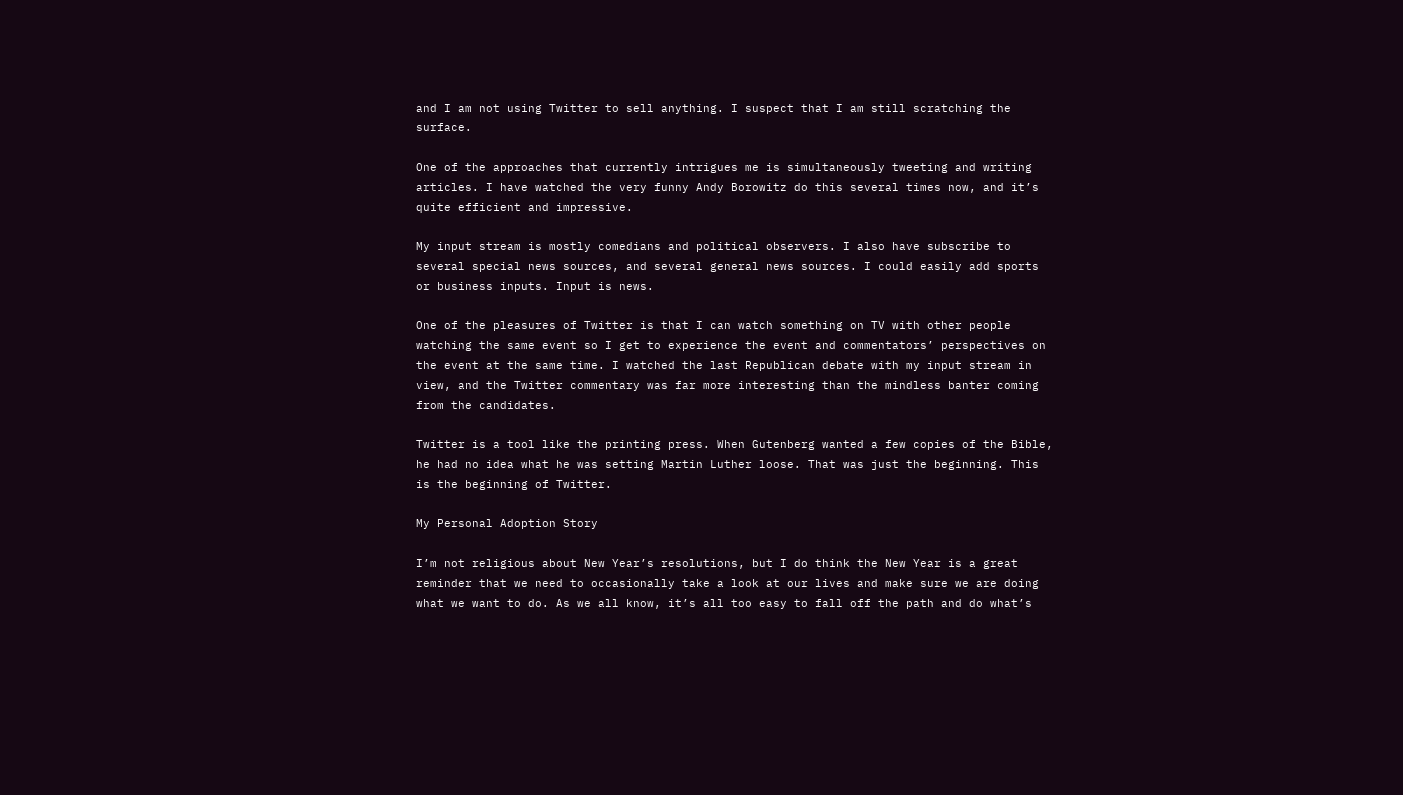and I am not using Twitter to sell anything. I suspect that I am still scratching the surface.

One of the approaches that currently intrigues me is simultaneously tweeting and writing articles. I have watched the very funny Andy Borowitz do this several times now, and it’s quite efficient and impressive.

My input stream is mostly comedians and political observers. I also have subscribe to several special news sources, and several general news sources. I could easily add sports or business inputs. Input is news.

One of the pleasures of Twitter is that I can watch something on TV with other people watching the same event so I get to experience the event and commentators’ perspectives on the event at the same time. I watched the last Republican debate with my input stream in view, and the Twitter commentary was far more interesting than the mindless banter coming from the candidates.

Twitter is a tool like the printing press. When Gutenberg wanted a few copies of the Bible, he had no idea what he was setting Martin Luther loose. That was just the beginning. This is the beginning of Twitter.

My Personal Adoption Story

I’m not religious about New Year’s resolutions, but I do think the New Year is a great reminder that we need to occasionally take a look at our lives and make sure we are doing what we want to do. As we all know, it’s all too easy to fall off the path and do what’s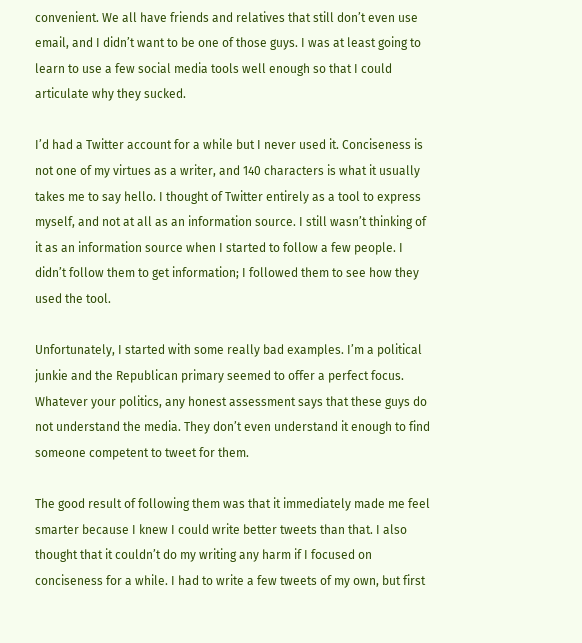convenient. We all have friends and relatives that still don’t even use email, and I didn’t want to be one of those guys. I was at least going to learn to use a few social media tools well enough so that I could articulate why they sucked.

I’d had a Twitter account for a while but I never used it. Conciseness is not one of my virtues as a writer, and 140 characters is what it usually takes me to say hello. I thought of Twitter entirely as a tool to express myself, and not at all as an information source. I still wasn’t thinking of it as an information source when I started to follow a few people. I didn’t follow them to get information; I followed them to see how they used the tool.

Unfortunately, I started with some really bad examples. I’m a political junkie and the Republican primary seemed to offer a perfect focus. Whatever your politics, any honest assessment says that these guys do not understand the media. They don’t even understand it enough to find someone competent to tweet for them.

The good result of following them was that it immediately made me feel smarter because I knew I could write better tweets than that. I also thought that it couldn’t do my writing any harm if I focused on conciseness for a while. I had to write a few tweets of my own, but first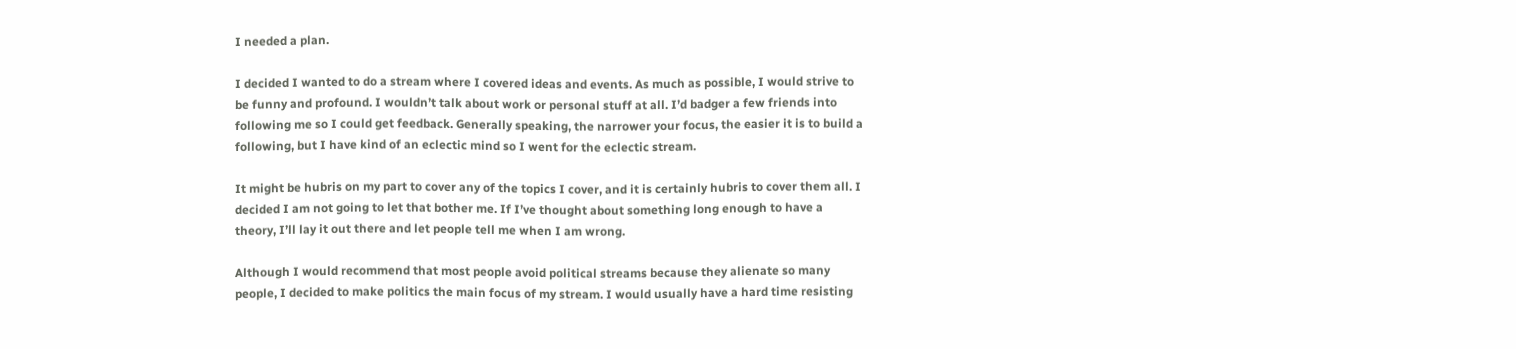I needed a plan.

I decided I wanted to do a stream where I covered ideas and events. As much as possible, I would strive to be funny and profound. I wouldn’t talk about work or personal stuff at all. I’d badger a few friends into following me so I could get feedback. Generally speaking, the narrower your focus, the easier it is to build a following, but I have kind of an eclectic mind so I went for the eclectic stream.

It might be hubris on my part to cover any of the topics I cover, and it is certainly hubris to cover them all. I decided I am not going to let that bother me. If I’ve thought about something long enough to have a theory, I’ll lay it out there and let people tell me when I am wrong.

Although I would recommend that most people avoid political streams because they alienate so many people, I decided to make politics the main focus of my stream. I would usually have a hard time resisting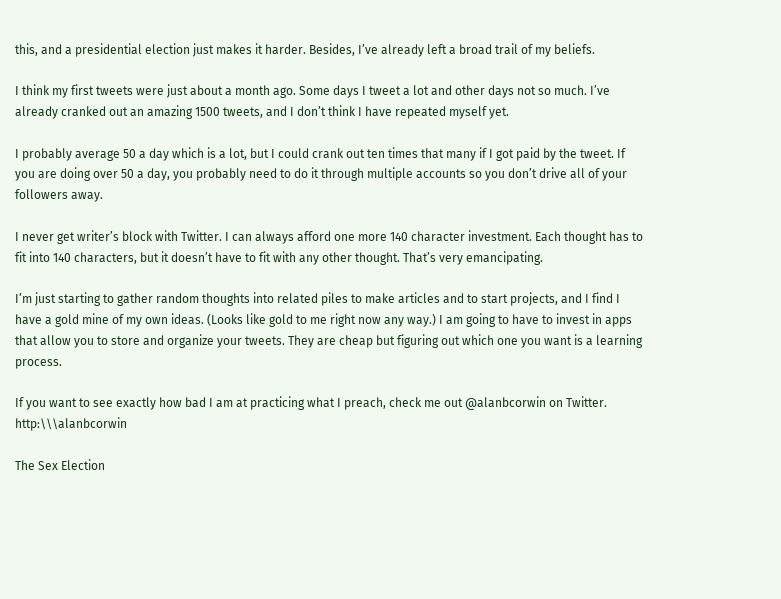this, and a presidential election just makes it harder. Besides, I’ve already left a broad trail of my beliefs.

I think my first tweets were just about a month ago. Some days I tweet a lot and other days not so much. I’ve already cranked out an amazing 1500 tweets, and I don’t think I have repeated myself yet.

I probably average 50 a day which is a lot, but I could crank out ten times that many if I got paid by the tweet. If you are doing over 50 a day, you probably need to do it through multiple accounts so you don’t drive all of your followers away.

I never get writer’s block with Twitter. I can always afford one more 140 character investment. Each thought has to fit into 140 characters, but it doesn’t have to fit with any other thought. That’s very emancipating.

I’m just starting to gather random thoughts into related piles to make articles and to start projects, and I find I have a gold mine of my own ideas. (Looks like gold to me right now any way.) I am going to have to invest in apps that allow you to store and organize your tweets. They are cheap but figuring out which one you want is a learning process.

If you want to see exactly how bad I am at practicing what I preach, check me out @alanbcorwin on Twitter.  http:\\\alanbcorwin

The Sex Election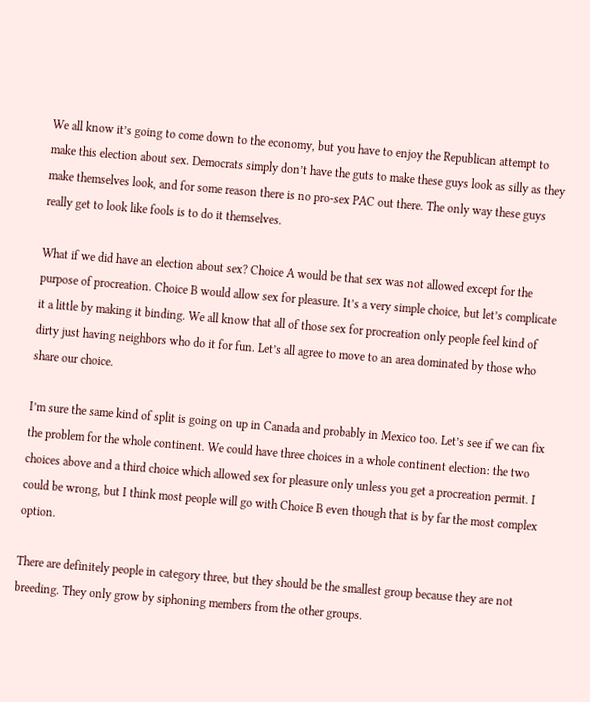We all know it’s going to come down to the economy, but you have to enjoy the Republican attempt to make this election about sex. Democrats simply don’t have the guts to make these guys look as silly as they make themselves look, and for some reason there is no pro-sex PAC out there. The only way these guys really get to look like fools is to do it themselves.

What if we did have an election about sex? Choice A would be that sex was not allowed except for the purpose of procreation. Choice B would allow sex for pleasure. It’s a very simple choice, but let’s complicate it a little by making it binding. We all know that all of those sex for procreation only people feel kind of dirty just having neighbors who do it for fun. Let’s all agree to move to an area dominated by those who share our choice.

I’m sure the same kind of split is going on up in Canada and probably in Mexico too. Let’s see if we can fix the problem for the whole continent. We could have three choices in a whole continent election: the two choices above and a third choice which allowed sex for pleasure only unless you get a procreation permit. I could be wrong, but I think most people will go with Choice B even though that is by far the most complex option.

There are definitely people in category three, but they should be the smallest group because they are not breeding. They only grow by siphoning members from the other groups.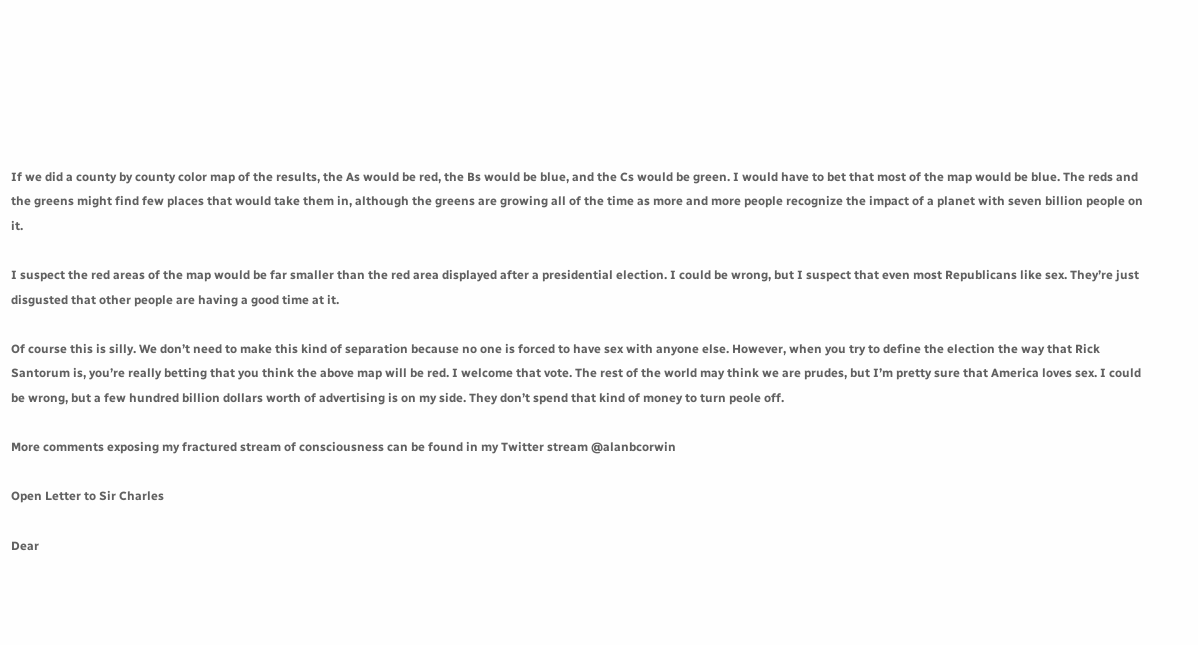If we did a county by county color map of the results, the As would be red, the Bs would be blue, and the Cs would be green. I would have to bet that most of the map would be blue. The reds and the greens might find few places that would take them in, although the greens are growing all of the time as more and more people recognize the impact of a planet with seven billion people on it.

I suspect the red areas of the map would be far smaller than the red area displayed after a presidential election. I could be wrong, but I suspect that even most Republicans like sex. They’re just disgusted that other people are having a good time at it.

Of course this is silly. We don’t need to make this kind of separation because no one is forced to have sex with anyone else. However, when you try to define the election the way that Rick Santorum is, you’re really betting that you think the above map will be red. I welcome that vote. The rest of the world may think we are prudes, but I’m pretty sure that America loves sex. I could be wrong, but a few hundred billion dollars worth of advertising is on my side. They don’t spend that kind of money to turn peole off.

More comments exposing my fractured stream of consciousness can be found in my Twitter stream @alanbcorwin

Open Letter to Sir Charles

Dear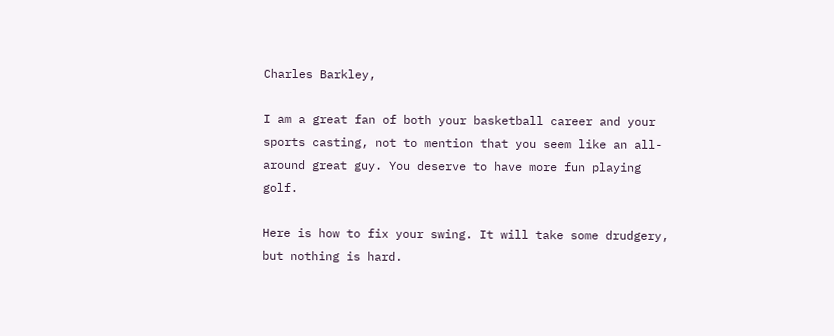Charles Barkley,

I am a great fan of both your basketball career and your sports casting, not to mention that you seem like an all-around great guy. You deserve to have more fun playing golf.

Here is how to fix your swing. It will take some drudgery, but nothing is hard.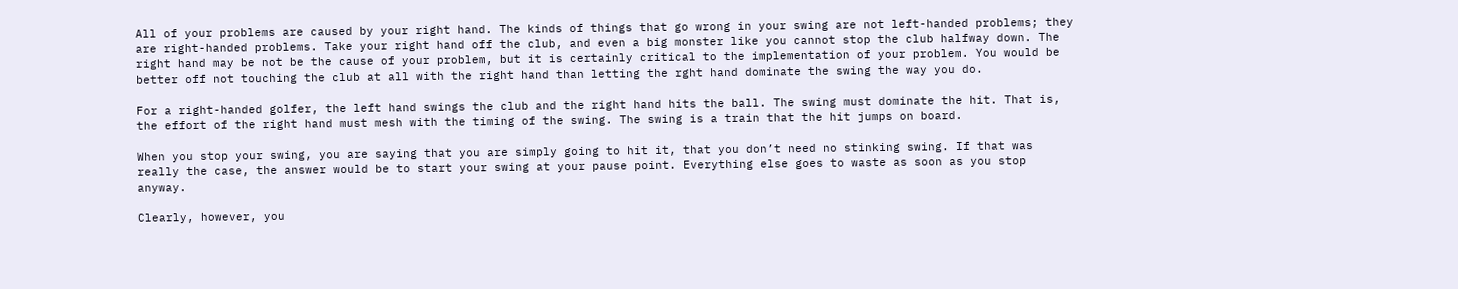All of your problems are caused by your right hand. The kinds of things that go wrong in your swing are not left-handed problems; they are right-handed problems. Take your right hand off the club, and even a big monster like you cannot stop the club halfway down. The right hand may be not be the cause of your problem, but it is certainly critical to the implementation of your problem. You would be better off not touching the club at all with the right hand than letting the rght hand dominate the swing the way you do.

For a right-handed golfer, the left hand swings the club and the right hand hits the ball. The swing must dominate the hit. That is, the effort of the right hand must mesh with the timing of the swing. The swing is a train that the hit jumps on board.

When you stop your swing, you are saying that you are simply going to hit it, that you don’t need no stinking swing. If that was really the case, the answer would be to start your swing at your pause point. Everything else goes to waste as soon as you stop anyway.

Clearly, however, you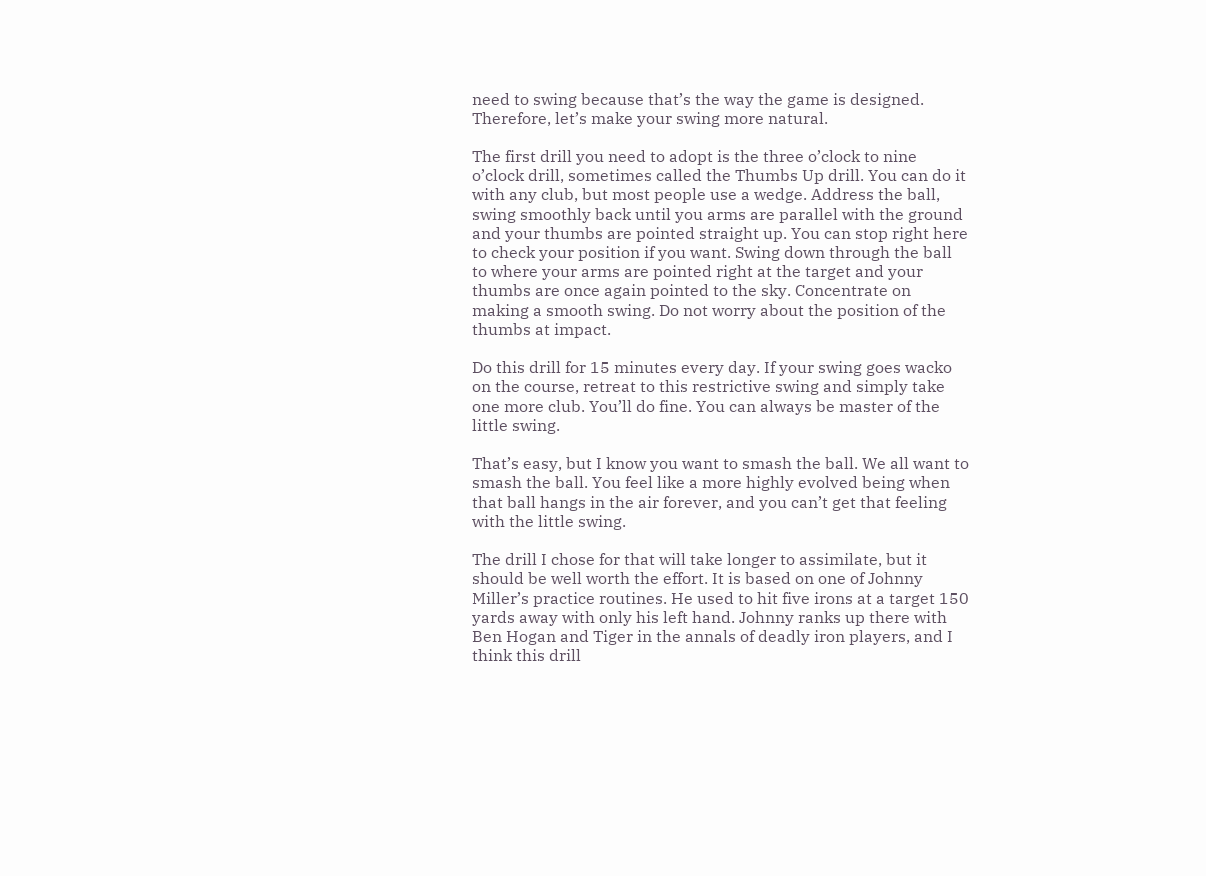need to swing because that’s the way the game is designed. Therefore, let’s make your swing more natural.

The first drill you need to adopt is the three o’clock to nine o’clock drill, sometimes called the Thumbs Up drill. You can do it with any club, but most people use a wedge. Address the ball, swing smoothly back until you arms are parallel with the ground and your thumbs are pointed straight up. You can stop right here to check your position if you want. Swing down through the ball to where your arms are pointed right at the target and your thumbs are once again pointed to the sky. Concentrate on making a smooth swing. Do not worry about the position of the thumbs at impact.

Do this drill for 15 minutes every day. If your swing goes wacko on the course, retreat to this restrictive swing and simply take one more club. You’ll do fine. You can always be master of the little swing.

That’s easy, but I know you want to smash the ball. We all want to smash the ball. You feel like a more highly evolved being when that ball hangs in the air forever, and you can’t get that feeling with the little swing.

The drill I chose for that will take longer to assimilate, but it should be well worth the effort. It is based on one of Johnny Miller’s practice routines. He used to hit five irons at a target 150 yards away with only his left hand. Johnny ranks up there with Ben Hogan and Tiger in the annals of deadly iron players, and I think this drill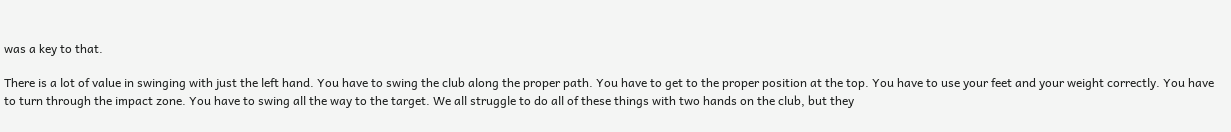was a key to that.

There is a lot of value in swinging with just the left hand. You have to swing the club along the proper path. You have to get to the proper position at the top. You have to use your feet and your weight correctly. You have to turn through the impact zone. You have to swing all the way to the target. We all struggle to do all of these things with two hands on the club, but they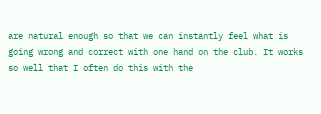are natural enough so that we can instantly feel what is going wrong and correct with one hand on the club. It works so well that I often do this with the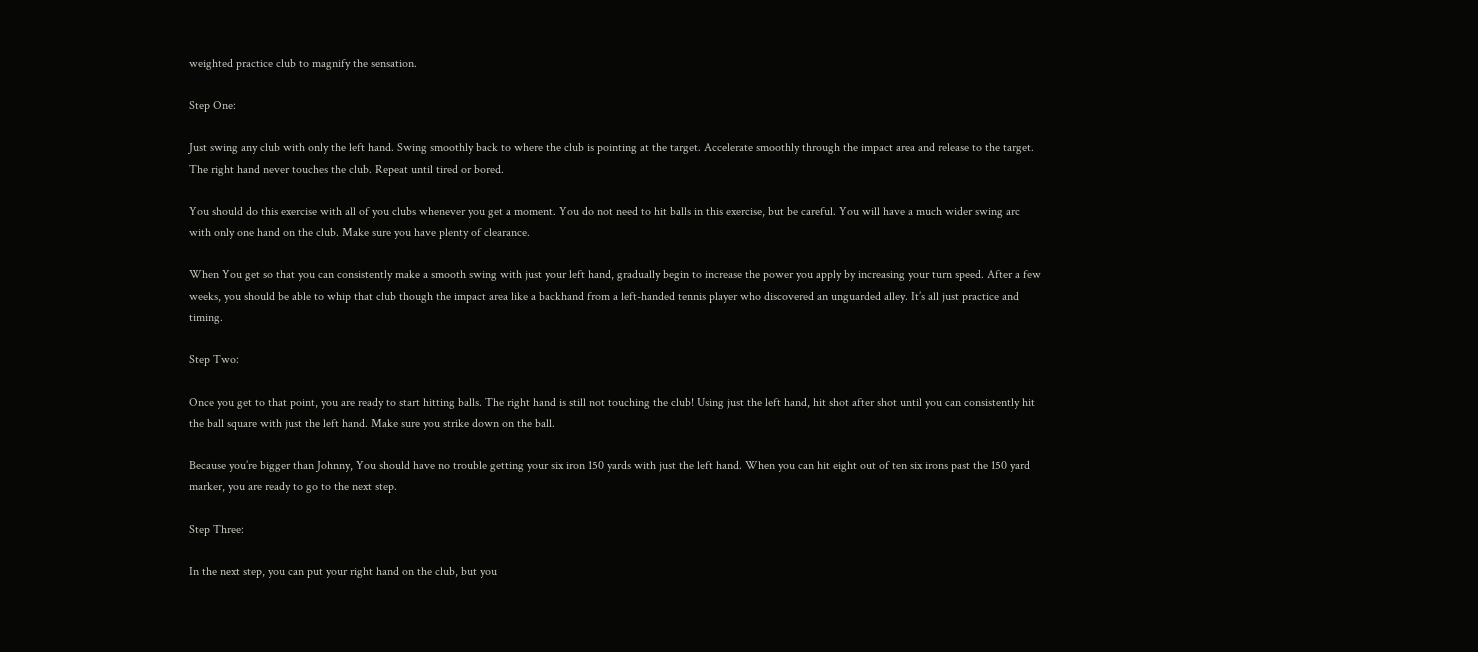weighted practice club to magnify the sensation.

Step One:

Just swing any club with only the left hand. Swing smoothly back to where the club is pointing at the target. Accelerate smoothly through the impact area and release to the target. The right hand never touches the club. Repeat until tired or bored.

You should do this exercise with all of you clubs whenever you get a moment. You do not need to hit balls in this exercise, but be careful. You will have a much wider swing arc with only one hand on the club. Make sure you have plenty of clearance.

When You get so that you can consistently make a smooth swing with just your left hand, gradually begin to increase the power you apply by increasing your turn speed. After a few weeks, you should be able to whip that club though the impact area like a backhand from a left-handed tennis player who discovered an unguarded alley. It’s all just practice and timing.

Step Two:

Once you get to that point, you are ready to start hitting balls. The right hand is still not touching the club! Using just the left hand, hit shot after shot until you can consistently hit the ball square with just the left hand. Make sure you strike down on the ball.

Because you’re bigger than Johnny, You should have no trouble getting your six iron 150 yards with just the left hand. When you can hit eight out of ten six irons past the 150 yard marker, you are ready to go to the next step.

Step Three:

In the next step, you can put your right hand on the club, but you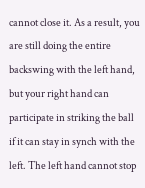cannot close it. As a result, you are still doing the entire backswing with the left hand, but your right hand can participate in striking the ball if it can stay in synch with the left. The left hand cannot stop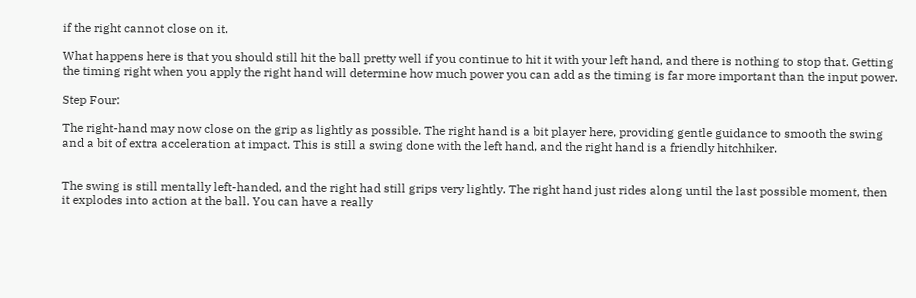if the right cannot close on it.

What happens here is that you should still hit the ball pretty well if you continue to hit it with your left hand, and there is nothing to stop that. Getting the timing right when you apply the right hand will determine how much power you can add as the timing is far more important than the input power.

Step Four:

The right-hand may now close on the grip as lightly as possible. The right hand is a bit player here, providing gentle guidance to smooth the swing and a bit of extra acceleration at impact. This is still a swing done with the left hand, and the right hand is a friendly hitchhiker.


The swing is still mentally left-handed, and the right had still grips very lightly. The right hand just rides along until the last possible moment, then it explodes into action at the ball. You can have a really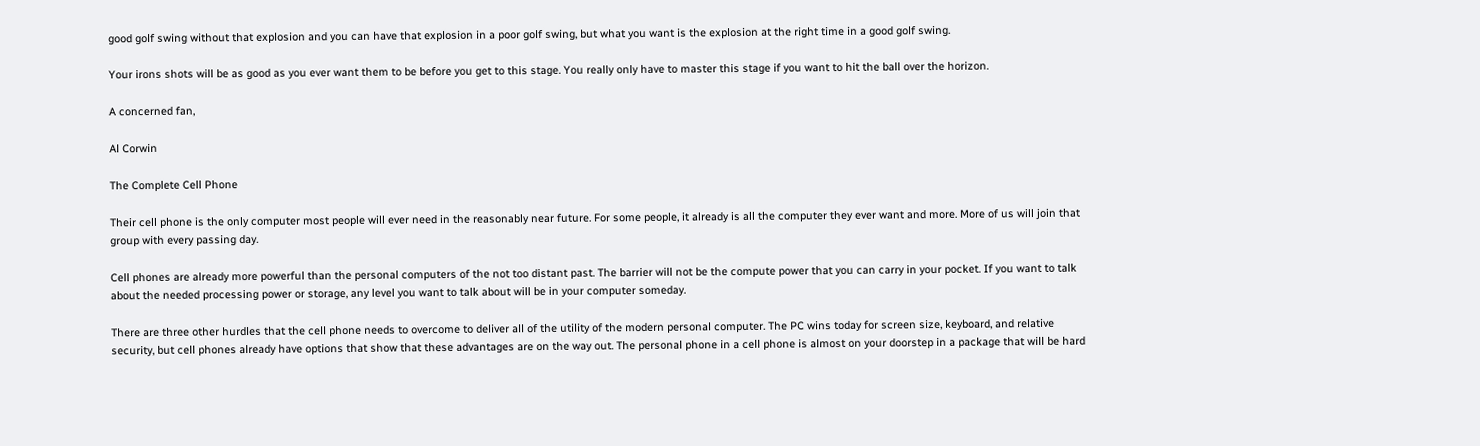good golf swing without that explosion and you can have that explosion in a poor golf swing, but what you want is the explosion at the right time in a good golf swing.

Your irons shots will be as good as you ever want them to be before you get to this stage. You really only have to master this stage if you want to hit the ball over the horizon.

A concerned fan,

Al Corwin

The Complete Cell Phone

Their cell phone is the only computer most people will ever need in the reasonably near future. For some people, it already is all the computer they ever want and more. More of us will join that group with every passing day.

Cell phones are already more powerful than the personal computers of the not too distant past. The barrier will not be the compute power that you can carry in your pocket. If you want to talk about the needed processing power or storage, any level you want to talk about will be in your computer someday.

There are three other hurdles that the cell phone needs to overcome to deliver all of the utility of the modern personal computer. The PC wins today for screen size, keyboard, and relative security, but cell phones already have options that show that these advantages are on the way out. The personal phone in a cell phone is almost on your doorstep in a package that will be hard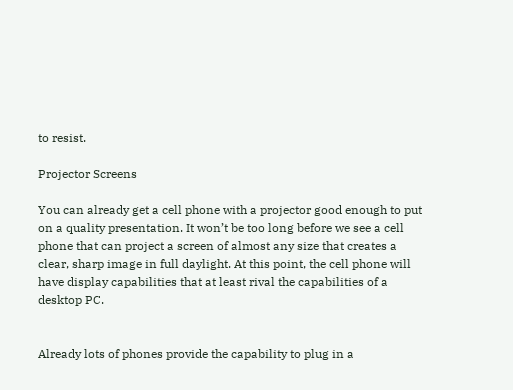to resist.

Projector Screens

You can already get a cell phone with a projector good enough to put on a quality presentation. It won’t be too long before we see a cell phone that can project a screen of almost any size that creates a clear, sharp image in full daylight. At this point, the cell phone will have display capabilities that at least rival the capabilities of a desktop PC.


Already lots of phones provide the capability to plug in a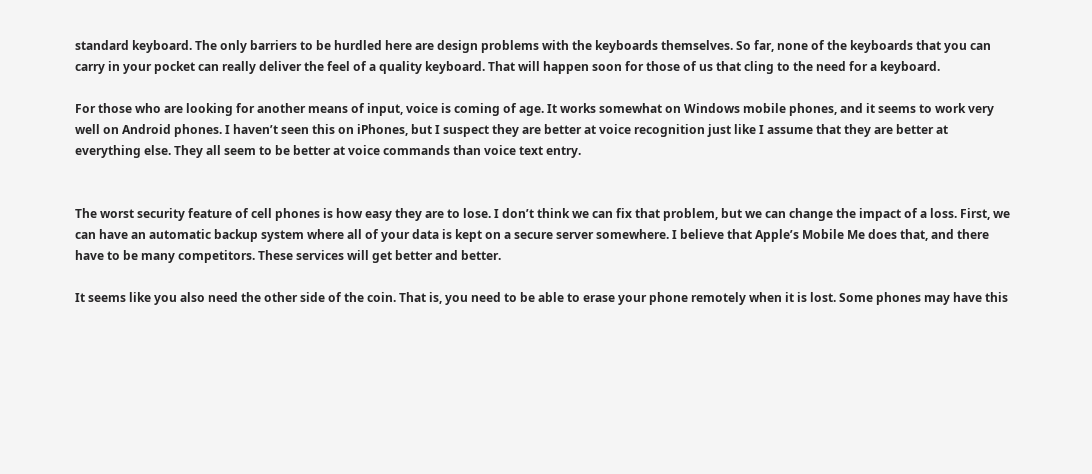standard keyboard. The only barriers to be hurdled here are design problems with the keyboards themselves. So far, none of the keyboards that you can carry in your pocket can really deliver the feel of a quality keyboard. That will happen soon for those of us that cling to the need for a keyboard.

For those who are looking for another means of input, voice is coming of age. It works somewhat on Windows mobile phones, and it seems to work very well on Android phones. I haven’t seen this on iPhones, but I suspect they are better at voice recognition just like I assume that they are better at everything else. They all seem to be better at voice commands than voice text entry.


The worst security feature of cell phones is how easy they are to lose. I don’t think we can fix that problem, but we can change the impact of a loss. First, we can have an automatic backup system where all of your data is kept on a secure server somewhere. I believe that Apple’s Mobile Me does that, and there have to be many competitors. These services will get better and better.

It seems like you also need the other side of the coin. That is, you need to be able to erase your phone remotely when it is lost. Some phones may have this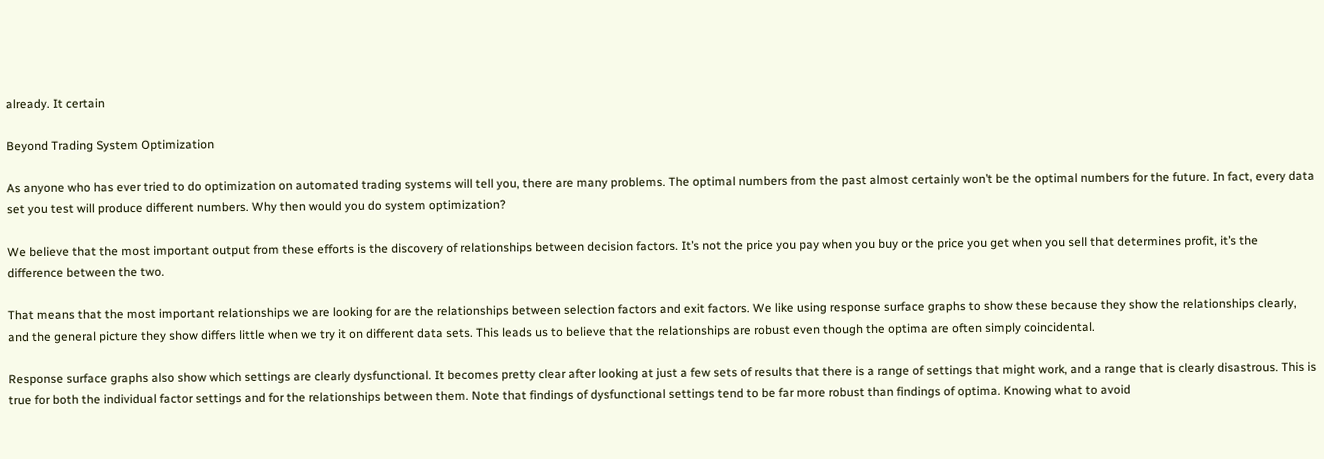already. It certain

Beyond Trading System Optimization

As anyone who has ever tried to do optimization on automated trading systems will tell you, there are many problems. The optimal numbers from the past almost certainly won’t be the optimal numbers for the future. In fact, every data set you test will produce different numbers. Why then would you do system optimization?

We believe that the most important output from these efforts is the discovery of relationships between decision factors. It’s not the price you pay when you buy or the price you get when you sell that determines profit, it’s the difference between the two.

That means that the most important relationships we are looking for are the relationships between selection factors and exit factors. We like using response surface graphs to show these because they show the relationships clearly, and the general picture they show differs little when we try it on different data sets. This leads us to believe that the relationships are robust even though the optima are often simply coincidental.

Response surface graphs also show which settings are clearly dysfunctional. It becomes pretty clear after looking at just a few sets of results that there is a range of settings that might work, and a range that is clearly disastrous. This is true for both the individual factor settings and for the relationships between them. Note that findings of dysfunctional settings tend to be far more robust than findings of optima. Knowing what to avoid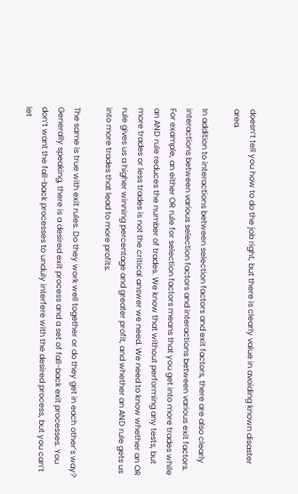doesn’t tell you how to do the job right, but there is clearly value in avoiding known disaster area.

In addition to interactions between selection factors and exit factors, there are also clearly interactions between various selection factors and interactions between various exit factors. For example, an either OR rule for selection factors means that you get into more trades while an AND rule reduces the number of trades. We know that without performing any tests, but more trades or less trades is not the critical answer we need. We need to know whether an OR rule gives us a higher winning percentage and greater profit, and whether an AND rule gets us into more trades that lead to more profits.

The same is true with exit rules. Do they work well together or do they get in each other’s way? Generally speaking, there is a desired exit process and a set of fall-back exit processes. You don’t want the fall-back processes to unduly interfere with the desired process, but you can’t let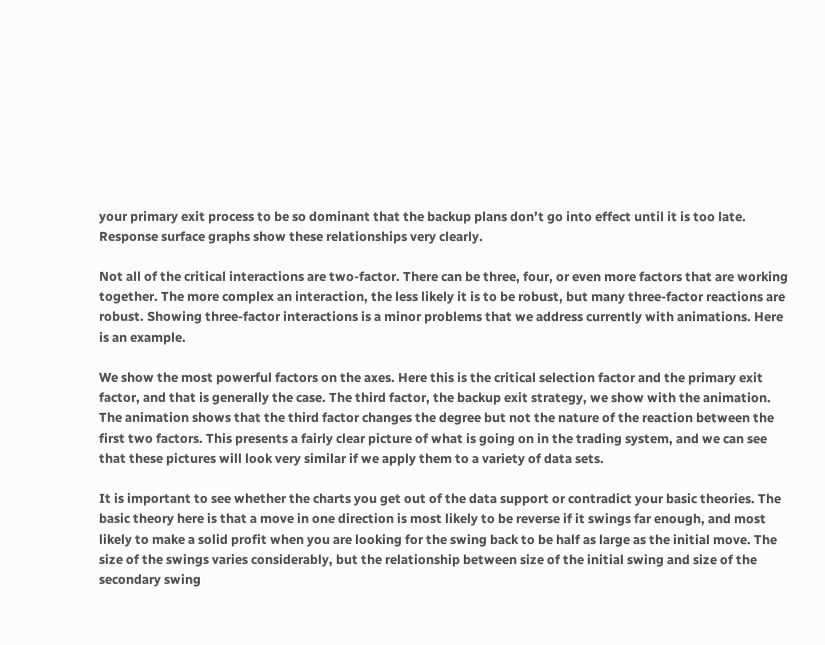your primary exit process to be so dominant that the backup plans don’t go into effect until it is too late. Response surface graphs show these relationships very clearly.

Not all of the critical interactions are two-factor. There can be three, four, or even more factors that are working together. The more complex an interaction, the less likely it is to be robust, but many three-factor reactions are robust. Showing three-factor interactions is a minor problems that we address currently with animations. Here is an example.

We show the most powerful factors on the axes. Here this is the critical selection factor and the primary exit factor, and that is generally the case. The third factor, the backup exit strategy, we show with the animation. The animation shows that the third factor changes the degree but not the nature of the reaction between the first two factors. This presents a fairly clear picture of what is going on in the trading system, and we can see that these pictures will look very similar if we apply them to a variety of data sets.

It is important to see whether the charts you get out of the data support or contradict your basic theories. The basic theory here is that a move in one direction is most likely to be reverse if it swings far enough, and most likely to make a solid profit when you are looking for the swing back to be half as large as the initial move. The size of the swings varies considerably, but the relationship between size of the initial swing and size of the secondary swing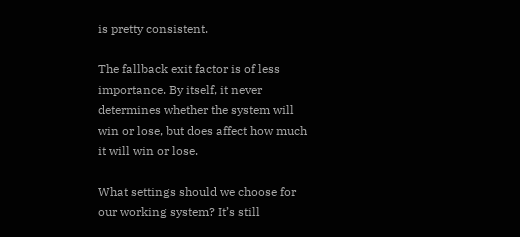is pretty consistent.

The fallback exit factor is of less importance. By itself, it never determines whether the system will win or lose, but does affect how much it will win or lose.

What settings should we choose for our working system? It’s still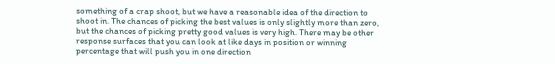something of a crap shoot, but we have a reasonable idea of the direction to shoot in. The chances of picking the best values is only slightly more than zero, but the chances of picking pretty good values is very high. There may be other response surfaces that you can look at like days in position or winning percentage that will push you in one direction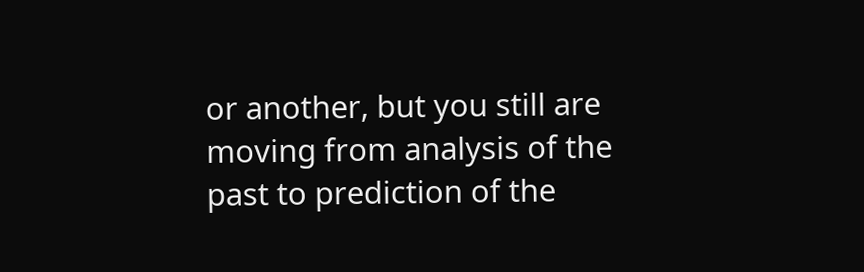or another, but you still are moving from analysis of the past to prediction of the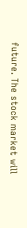future. The stock market will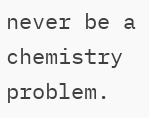never be a chemistry problem.